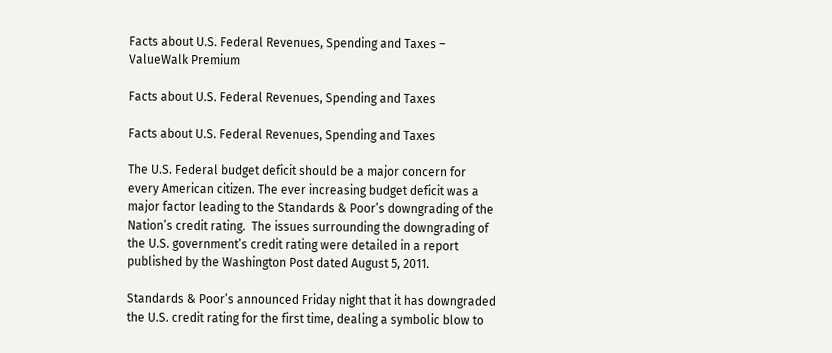Facts about U.S. Federal Revenues, Spending and Taxes – ValueWalk Premium

Facts about U.S. Federal Revenues, Spending and Taxes

Facts about U.S. Federal Revenues, Spending and Taxes

The U.S. Federal budget deficit should be a major concern for every American citizen. The ever increasing budget deficit was a major factor leading to the Standards & Poor’s downgrading of the Nation’s credit rating.  The issues surrounding the downgrading of the U.S. government’s credit rating were detailed in a report published by the Washington Post dated August 5, 2011.

Standards & Poor’s announced Friday night that it has downgraded the U.S. credit rating for the first time, dealing a symbolic blow to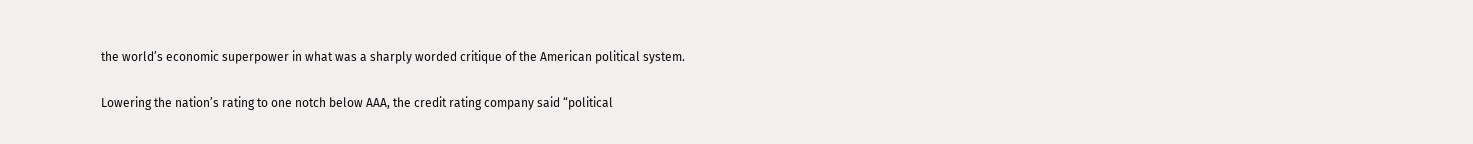the world’s economic superpower in what was a sharply worded critique of the American political system.

Lowering the nation’s rating to one notch below AAA, the credit rating company said “political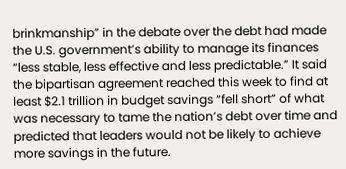brinkmanship” in the debate over the debt had made the U.S. government’s ability to manage its finances “less stable, less effective and less predictable.” It said the bipartisan agreement reached this week to find at least $2.1 trillion in budget savings “fell short” of what was necessary to tame the nation’s debt over time and predicted that leaders would not be likely to achieve more savings in the future.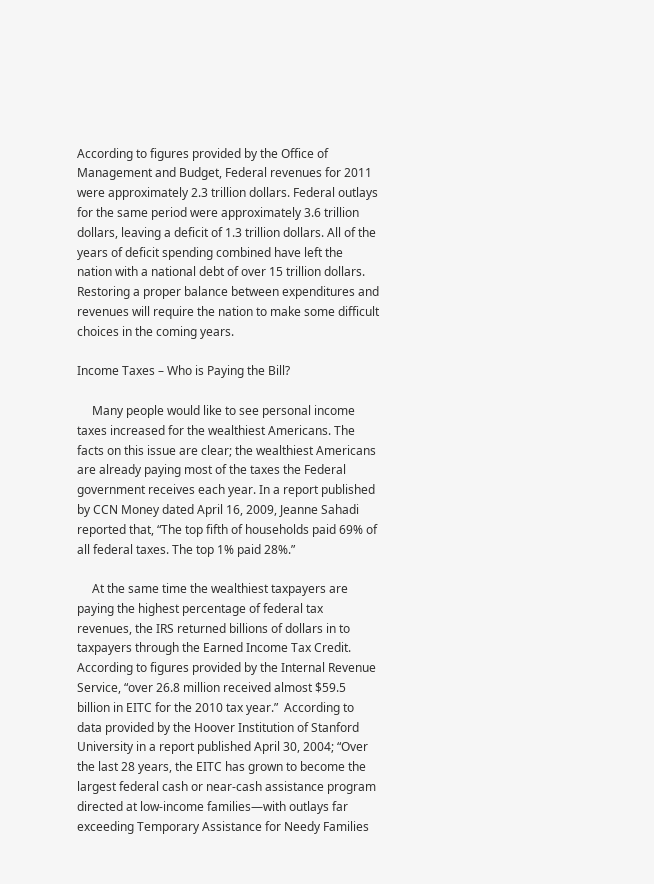According to figures provided by the Office of Management and Budget, Federal revenues for 2011 were approximately 2.3 trillion dollars. Federal outlays for the same period were approximately 3.6 trillion dollars, leaving a deficit of 1.3 trillion dollars. All of the years of deficit spending combined have left the nation with a national debt of over 15 trillion dollars.  Restoring a proper balance between expenditures and revenues will require the nation to make some difficult choices in the coming years.

Income Taxes – Who is Paying the Bill?

     Many people would like to see personal income taxes increased for the wealthiest Americans. The facts on this issue are clear; the wealthiest Americans are already paying most of the taxes the Federal government receives each year. In a report published by CCN Money dated April 16, 2009, Jeanne Sahadi reported that, “The top fifth of households paid 69% of all federal taxes. The top 1% paid 28%.”

     At the same time the wealthiest taxpayers are paying the highest percentage of federal tax revenues, the IRS returned billions of dollars in to taxpayers through the Earned Income Tax Credit.  According to figures provided by the Internal Revenue Service, “over 26.8 million received almost $59.5 billion in EITC for the 2010 tax year.”  According to data provided by the Hoover Institution of Stanford University in a report published April 30, 2004; “Over the last 28 years, the EITC has grown to become the largest federal cash or near-cash assistance program directed at low-income families—with outlays far exceeding Temporary Assistance for Needy Families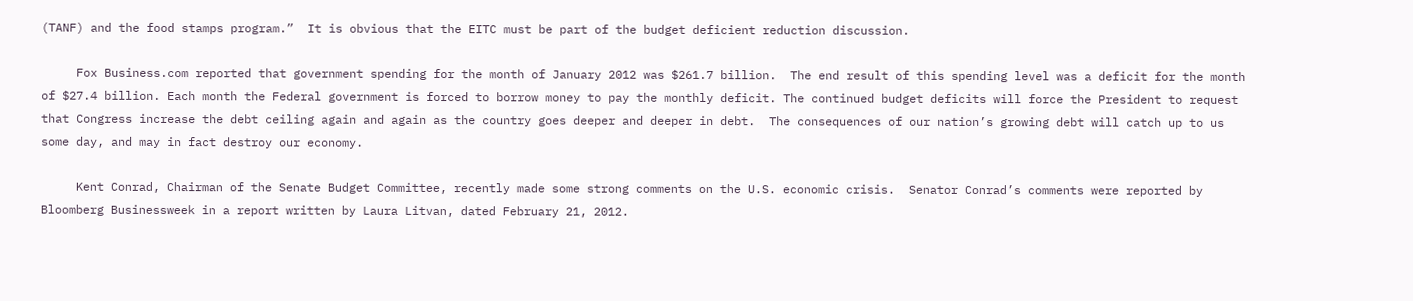(TANF) and the food stamps program.”  It is obvious that the EITC must be part of the budget deficient reduction discussion.

     Fox Business.com reported that government spending for the month of January 2012 was $261.7 billion.  The end result of this spending level was a deficit for the month of $27.4 billion. Each month the Federal government is forced to borrow money to pay the monthly deficit. The continued budget deficits will force the President to request that Congress increase the debt ceiling again and again as the country goes deeper and deeper in debt.  The consequences of our nation’s growing debt will catch up to us some day, and may in fact destroy our economy.

     Kent Conrad, Chairman of the Senate Budget Committee, recently made some strong comments on the U.S. economic crisis.  Senator Conrad’s comments were reported by Bloomberg Businessweek in a report written by Laura Litvan, dated February 21, 2012.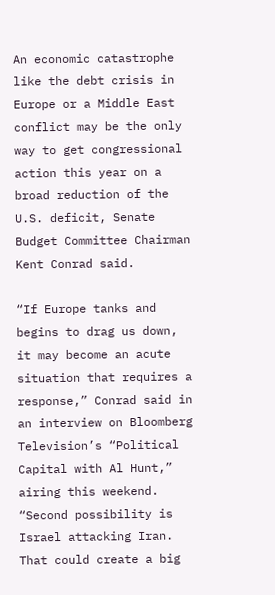An economic catastrophe like the debt crisis in Europe or a Middle East conflict may be the only way to get congressional action this year on a broad reduction of the U.S. deficit, Senate Budget Committee Chairman Kent Conrad said.

“If Europe tanks and begins to drag us down, it may become an acute situation that requires a response,” Conrad said in an interview on Bloomberg Television’s “Political Capital with Al Hunt,” airing this weekend. “Second possibility is Israel attacking Iran. That could create a big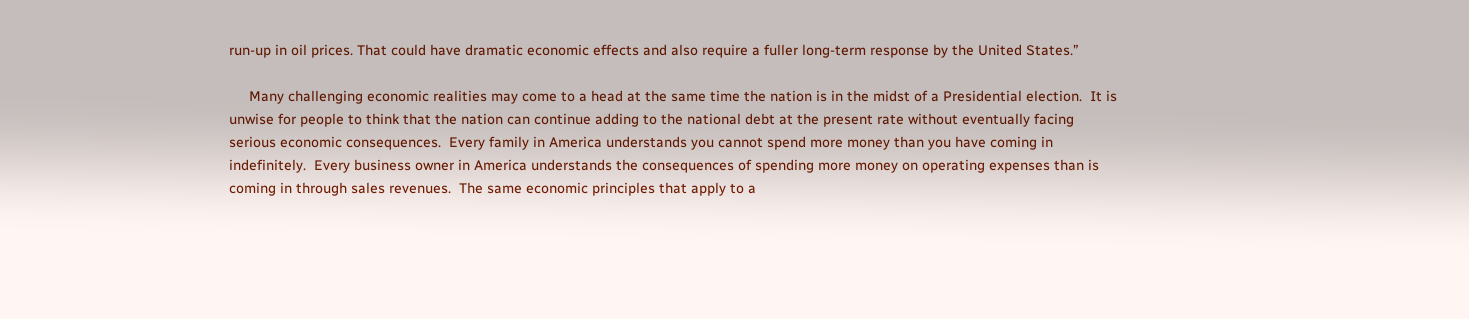run-up in oil prices. That could have dramatic economic effects and also require a fuller long-term response by the United States.”

     Many challenging economic realities may come to a head at the same time the nation is in the midst of a Presidential election.  It is unwise for people to think that the nation can continue adding to the national debt at the present rate without eventually facing serious economic consequences.  Every family in America understands you cannot spend more money than you have coming in indefinitely.  Every business owner in America understands the consequences of spending more money on operating expenses than is coming in through sales revenues.  The same economic principles that apply to a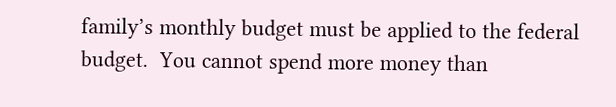family’s monthly budget must be applied to the federal budget.  You cannot spend more money than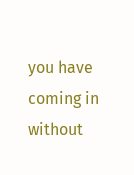you have coming in without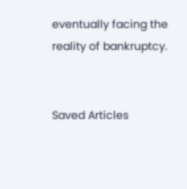eventually facing the reality of bankruptcy.


Saved Articles